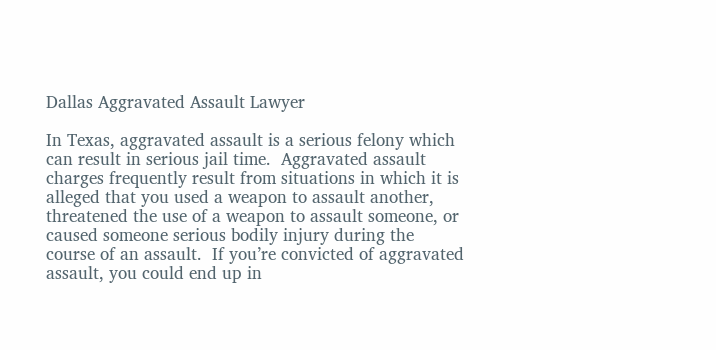Dallas Aggravated Assault Lawyer

In Texas, aggravated assault is a serious felony which can result in serious jail time.  Aggravated assault charges frequently result from situations in which it is alleged that you used a weapon to assault another, threatened the use of a weapon to assault someone, or caused someone serious bodily injury during the course of an assault.  If you’re convicted of aggravated assault, you could end up in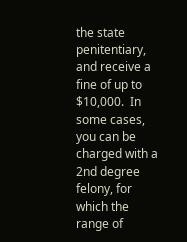the state penitentiary, and receive a fine of up to $10,000.  In some cases, you can be charged with a 2nd degree felony, for which the range of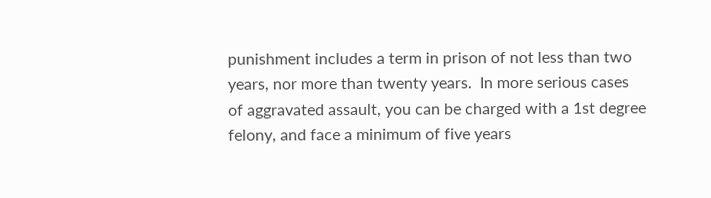punishment includes a term in prison of not less than two years, nor more than twenty years.  In more serious cases of aggravated assault, you can be charged with a 1st degree felony, and face a minimum of five years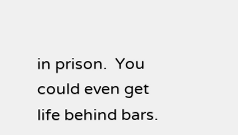in prison.  You could even get life behind bars.